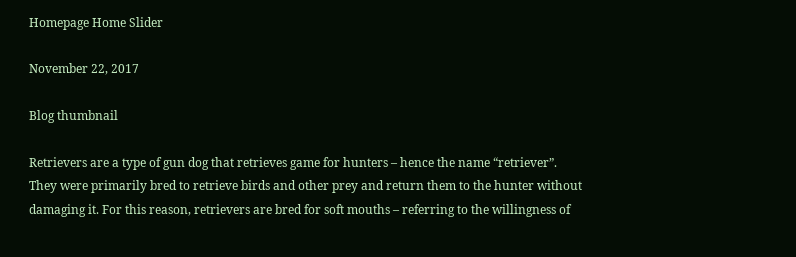Homepage Home Slider

November 22, 2017

Blog thumbnail

Retrievers are a type of gun dog that retrieves game for hunters – hence the name “retriever”. They were primarily bred to retrieve birds and other prey and return them to the hunter without damaging it. For this reason, retrievers are bred for soft mouths – referring to the willingness of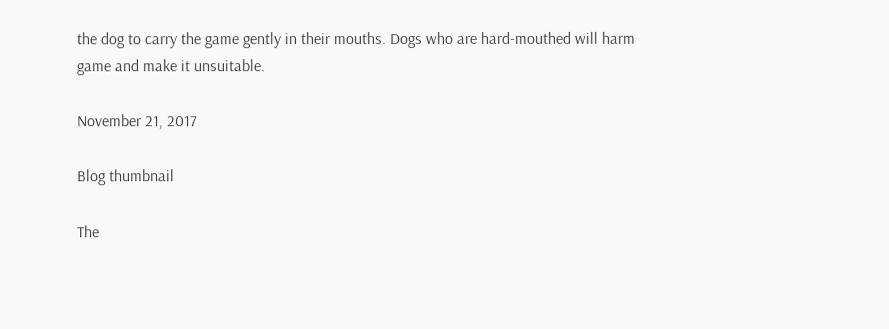the dog to carry the game gently in their mouths. Dogs who are hard-mouthed will harm game and make it unsuitable.

November 21, 2017

Blog thumbnail

The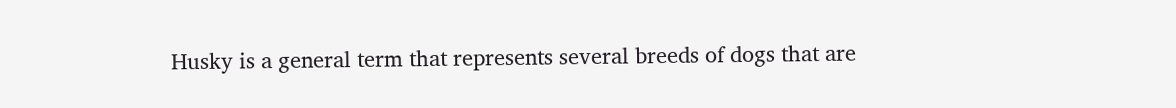Husky is a general term that represents several breeds of dogs that are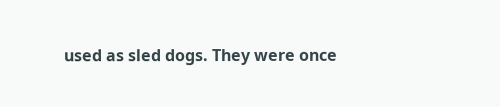used as sled dogs. They were once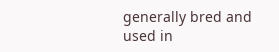generally bred and used in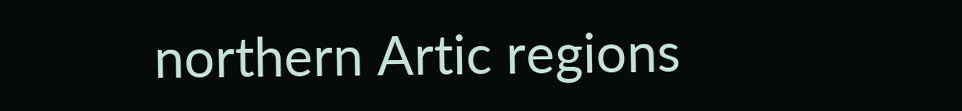northern Artic regions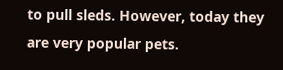to pull sleds. However, today they are very popular pets.